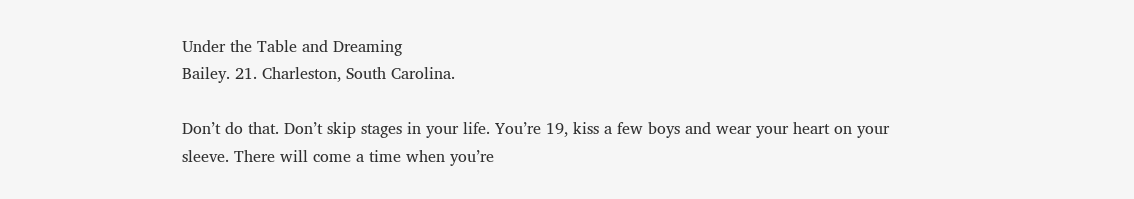Under the Table and Dreaming
Bailey. 21. Charleston, South Carolina.

Don’t do that. Don’t skip stages in your life. You’re 19, kiss a few boys and wear your heart on your sleeve. There will come a time when you’re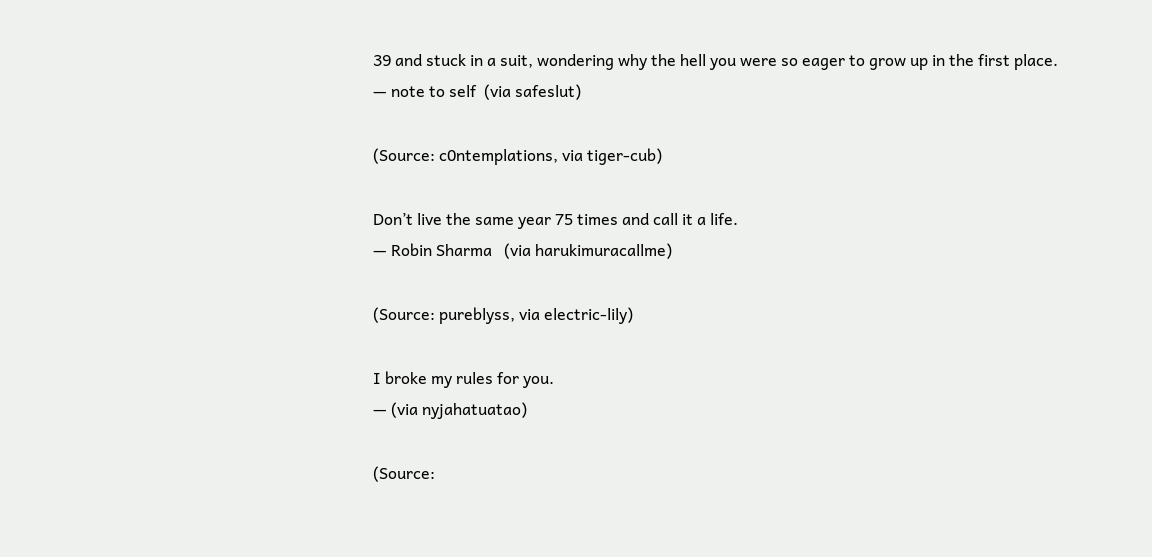39 and stuck in a suit, wondering why the hell you were so eager to grow up in the first place.
— note to self  (via safeslut)

(Source: c0ntemplations, via tiger-cub)

Don’t live the same year 75 times and call it a life.
— Robin Sharma   (via harukimuracallme)

(Source: pureblyss, via electric-lily)

I broke my rules for you.
— (via nyjahatuatao)

(Source: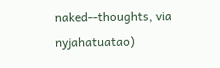naked--thoughts, via nyjahatuatao)